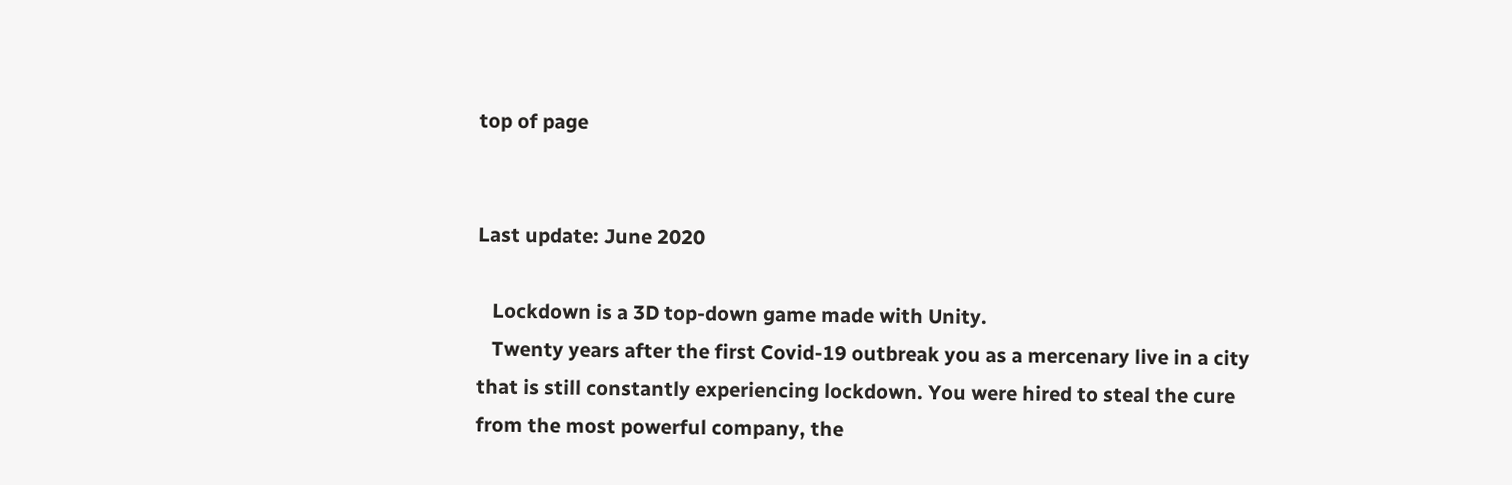top of page


Last update: June 2020

   Lockdown is a 3D top-down game made with Unity.
   Twenty years after the first Covid-19 outbreak you as a mercenary live in a city that is still constantly experiencing lockdown. You were hired to steal the cure from the most powerful company, the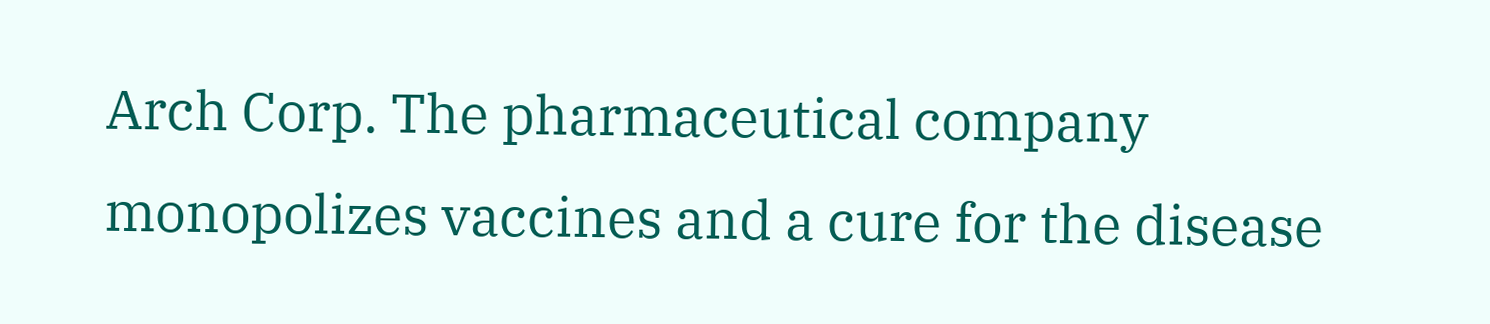Arch Corp. The pharmaceutical company monopolizes vaccines and a cure for the disease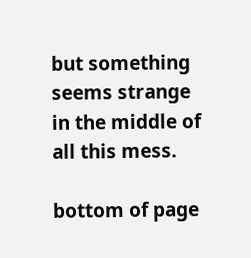but something seems strange in the middle of all this mess.

bottom of page